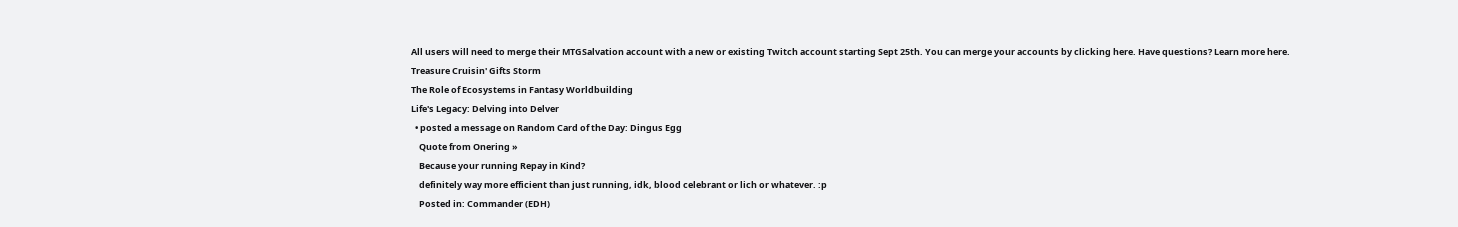All users will need to merge their MTGSalvation account with a new or existing Twitch account starting Sept 25th. You can merge your accounts by clicking here. Have questions? Learn more here.
Treasure Cruisin' Gifts Storm
The Role of Ecosystems in Fantasy Worldbuilding
Life's Legacy: Delving into Delver
  • posted a message on Random Card of the Day: Dingus Egg
    Quote from Onering »
    Because your running Repay in Kind?
    definitely way more efficient than just running, idk, blood celebrant or lich or whatever. :p
    Posted in: Commander (EDH)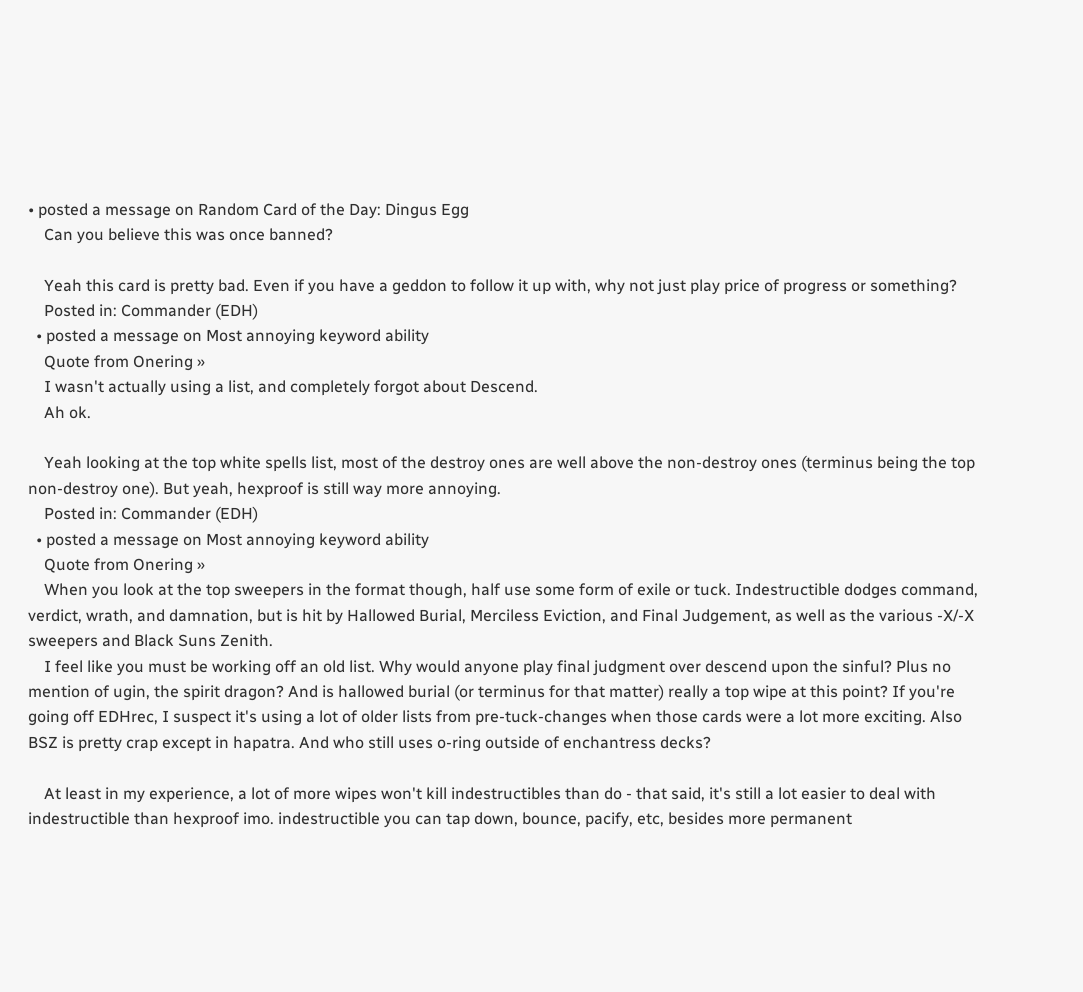• posted a message on Random Card of the Day: Dingus Egg
    Can you believe this was once banned?

    Yeah this card is pretty bad. Even if you have a geddon to follow it up with, why not just play price of progress or something?
    Posted in: Commander (EDH)
  • posted a message on Most annoying keyword ability
    Quote from Onering »
    I wasn't actually using a list, and completely forgot about Descend.
    Ah ok.

    Yeah looking at the top white spells list, most of the destroy ones are well above the non-destroy ones (terminus being the top non-destroy one). But yeah, hexproof is still way more annoying.
    Posted in: Commander (EDH)
  • posted a message on Most annoying keyword ability
    Quote from Onering »
    When you look at the top sweepers in the format though, half use some form of exile or tuck. Indestructible dodges command, verdict, wrath, and damnation, but is hit by Hallowed Burial, Merciless Eviction, and Final Judgement, as well as the various -X/-X sweepers and Black Suns Zenith.
    I feel like you must be working off an old list. Why would anyone play final judgment over descend upon the sinful? Plus no mention of ugin, the spirit dragon? And is hallowed burial (or terminus for that matter) really a top wipe at this point? If you're going off EDHrec, I suspect it's using a lot of older lists from pre-tuck-changes when those cards were a lot more exciting. Also BSZ is pretty crap except in hapatra. And who still uses o-ring outside of enchantress decks?

    At least in my experience, a lot of more wipes won't kill indestructibles than do - that said, it's still a lot easier to deal with indestructible than hexproof imo. indestructible you can tap down, bounce, pacify, etc, besides more permanent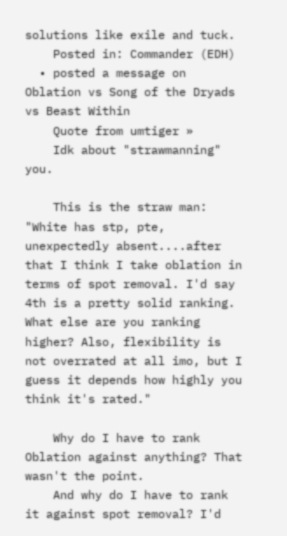solutions like exile and tuck.
    Posted in: Commander (EDH)
  • posted a message on Oblation vs Song of the Dryads vs Beast Within
    Quote from umtiger »
    Idk about "strawmanning" you.

    This is the straw man: "White has stp, pte, unexpectedly absent....after that I think I take oblation in terms of spot removal. I'd say 4th is a pretty solid ranking. What else are you ranking higher? Also, flexibility is not overrated at all imo, but I guess it depends how highly you think it's rated."

    Why do I have to rank Oblation against anything? That wasn't the point.
    And why do I have to rank it against spot removal? I'd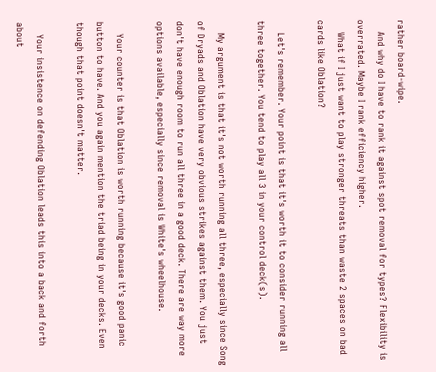rather board-wipe.
    And why do I have to rank it against spot removal for types? Flexibility is overrated. Maybe I rank efficiency higher.
    What if I just want to play stronger threats than waste 2 spaces on bad cards like Oblation?

    Let's remember. Your point is that it's worth it to consider running all three together. You tend to play all 3 in your control deck(s).

    My argument is that it's not worth running all three, especially since Song of Dryads and Oblation have very obvious strikes against them. You just don't have enough room to run all three in a good deck. There are way more options available, especially since removal is White's wheelhouse.

    Your counter is that Oblation is worth running because it's good panic button to have. And you again mention the triad being in your decks. Even though that point doesn't matter.

    Your insistence on defending Oblation leads this into a back and forth about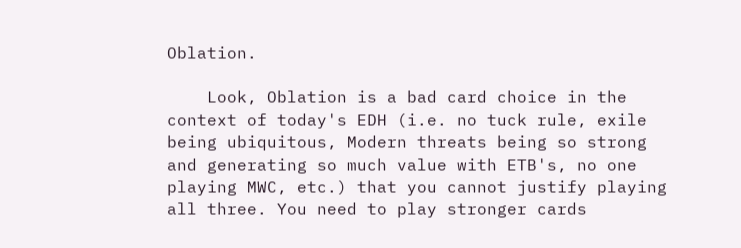Oblation.

    Look, Oblation is a bad card choice in the context of today's EDH (i.e. no tuck rule, exile being ubiquitous, Modern threats being so strong and generating so much value with ETB's, no one playing MWC, etc.) that you cannot justify playing all three. You need to play stronger cards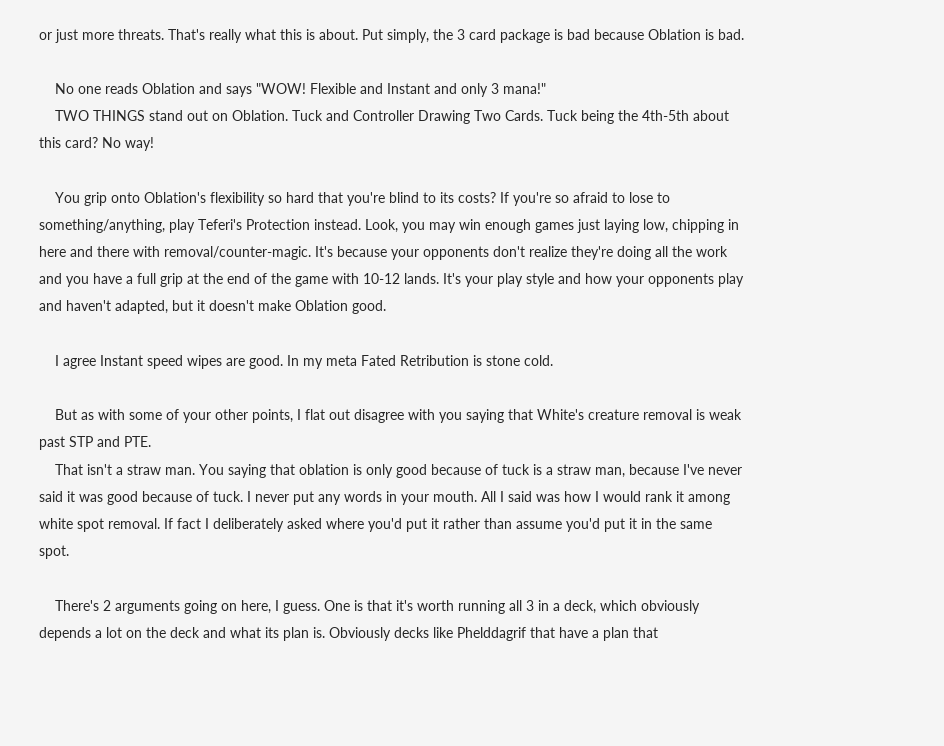or just more threats. That's really what this is about. Put simply, the 3 card package is bad because Oblation is bad.

    No one reads Oblation and says "WOW! Flexible and Instant and only 3 mana!"
    TWO THINGS stand out on Oblation. Tuck and Controller Drawing Two Cards. Tuck being the 4th-5th about this card? No way!

    You grip onto Oblation's flexibility so hard that you're blind to its costs? If you're so afraid to lose to something/anything, play Teferi's Protection instead. Look, you may win enough games just laying low, chipping in here and there with removal/counter-magic. It's because your opponents don't realize they're doing all the work and you have a full grip at the end of the game with 10-12 lands. It's your play style and how your opponents play and haven't adapted, but it doesn't make Oblation good.

    I agree Instant speed wipes are good. In my meta Fated Retribution is stone cold.

    But as with some of your other points, I flat out disagree with you saying that White's creature removal is weak past STP and PTE.
    That isn't a straw man. You saying that oblation is only good because of tuck is a straw man, because I've never said it was good because of tuck. I never put any words in your mouth. All I said was how I would rank it among white spot removal. If fact I deliberately asked where you'd put it rather than assume you'd put it in the same spot.

    There's 2 arguments going on here, I guess. One is that it's worth running all 3 in a deck, which obviously depends a lot on the deck and what its plan is. Obviously decks like Phelddagrif that have a plan that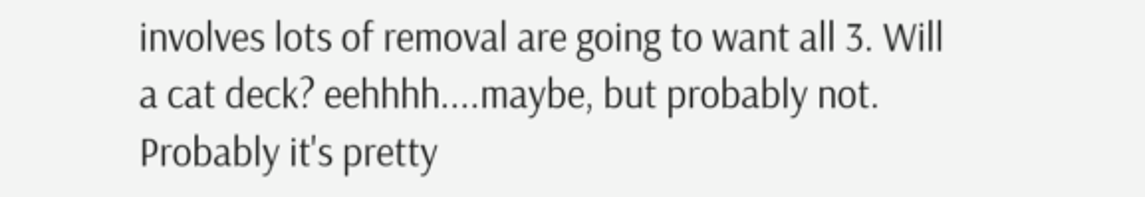involves lots of removal are going to want all 3. Will a cat deck? eehhhh....maybe, but probably not. Probably it's pretty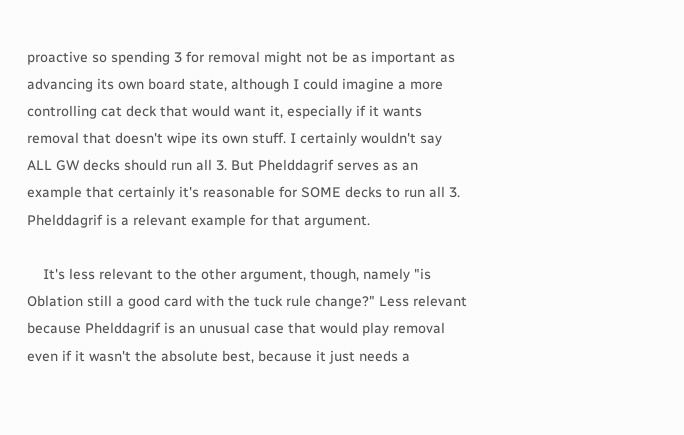proactive so spending 3 for removal might not be as important as advancing its own board state, although I could imagine a more controlling cat deck that would want it, especially if it wants removal that doesn't wipe its own stuff. I certainly wouldn't say ALL GW decks should run all 3. But Phelddagrif serves as an example that certainly it's reasonable for SOME decks to run all 3. Phelddagrif is a relevant example for that argument.

    It's less relevant to the other argument, though, namely "is Oblation still a good card with the tuck rule change?" Less relevant because Phelddagrif is an unusual case that would play removal even if it wasn't the absolute best, because it just needs a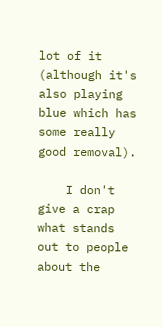lot of it (although it's also playing blue which has some really good removal).

    I don't give a crap what stands out to people about the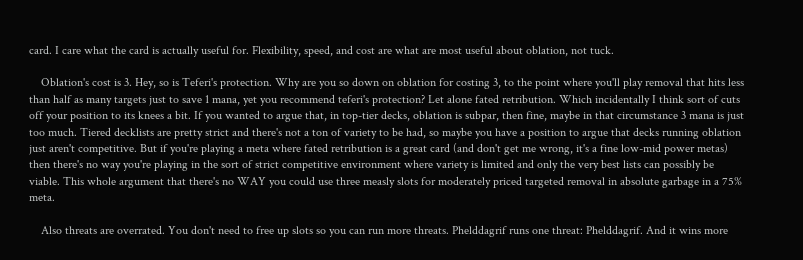card. I care what the card is actually useful for. Flexibility, speed, and cost are what are most useful about oblation, not tuck.

    Oblation's cost is 3. Hey, so is Teferi's protection. Why are you so down on oblation for costing 3, to the point where you'll play removal that hits less than half as many targets just to save 1 mana, yet you recommend teferi's protection? Let alone fated retribution. Which incidentally I think sort of cuts off your position to its knees a bit. If you wanted to argue that, in top-tier decks, oblation is subpar, then fine, maybe in that circumstance 3 mana is just too much. Tiered decklists are pretty strict and there's not a ton of variety to be had, so maybe you have a position to argue that decks running oblation just aren't competitive. But if you're playing a meta where fated retribution is a great card (and don't get me wrong, it's a fine low-mid power metas) then there's no way you're playing in the sort of strict competitive environment where variety is limited and only the very best lists can possibly be viable. This whole argument that there's no WAY you could use three measly slots for moderately priced targeted removal in absolute garbage in a 75% meta.

    Also threats are overrated. You don't need to free up slots so you can run more threats. Phelddagrif runs one threat: Phelddagrif. And it wins more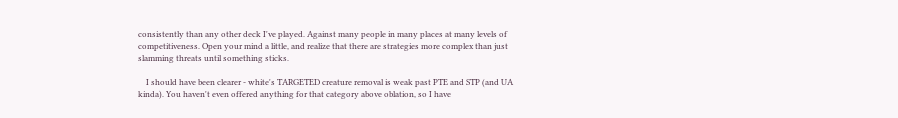consistently than any other deck I've played. Against many people in many places at many levels of competitiveness. Open your mind a little, and realize that there are strategies more complex than just slamming threats until something sticks.

    I should have been clearer - white's TARGETED creature removal is weak past PTE and STP (and UA kinda). You haven't even offered anything for that category above oblation, so I have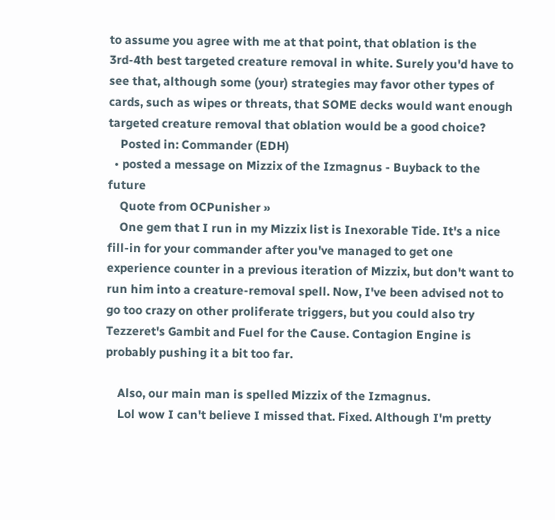to assume you agree with me at that point, that oblation is the 3rd-4th best targeted creature removal in white. Surely you'd have to see that, although some (your) strategies may favor other types of cards, such as wipes or threats, that SOME decks would want enough targeted creature removal that oblation would be a good choice?
    Posted in: Commander (EDH)
  • posted a message on Mizzix of the Izmagnus - Buyback to the future
    Quote from OCPunisher »
    One gem that I run in my Mizzix list is Inexorable Tide. It's a nice fill-in for your commander after you've managed to get one experience counter in a previous iteration of Mizzix, but don't want to run him into a creature-removal spell. Now, I've been advised not to go too crazy on other proliferate triggers, but you could also try Tezzeret's Gambit and Fuel for the Cause. Contagion Engine is probably pushing it a bit too far.

    Also, our main man is spelled Mizzix of the Izmagnus.
    Lol wow I can't believe I missed that. Fixed. Although I'm pretty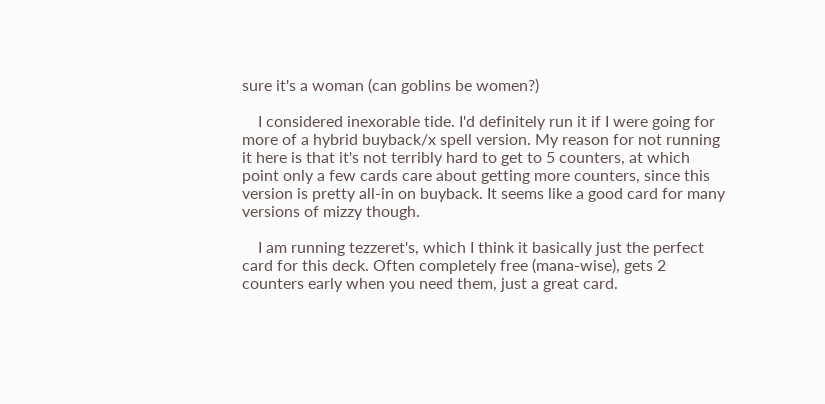sure it's a woman (can goblins be women?)

    I considered inexorable tide. I'd definitely run it if I were going for more of a hybrid buyback/x spell version. My reason for not running it here is that it's not terribly hard to get to 5 counters, at which point only a few cards care about getting more counters, since this version is pretty all-in on buyback. It seems like a good card for many versions of mizzy though.

    I am running tezzeret's, which I think it basically just the perfect card for this deck. Often completely free (mana-wise), gets 2 counters early when you need them, just a great card.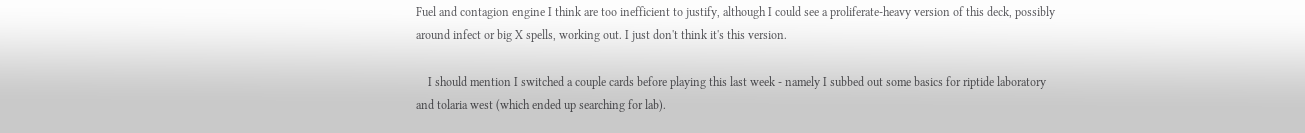Fuel and contagion engine I think are too inefficient to justify, although I could see a proliferate-heavy version of this deck, possibly around infect or big X spells, working out. I just don't think it's this version.

    I should mention I switched a couple cards before playing this last week - namely I subbed out some basics for riptide laboratory and tolaria west (which ended up searching for lab).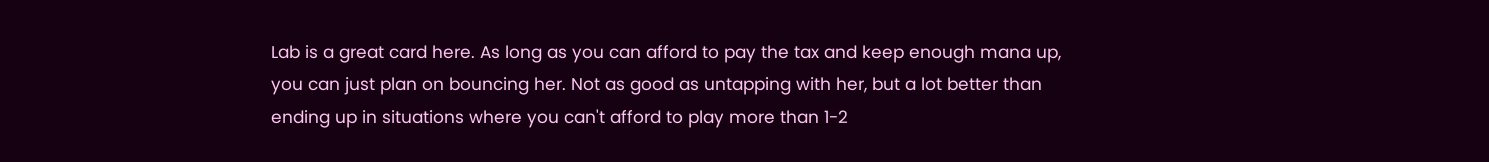Lab is a great card here. As long as you can afford to pay the tax and keep enough mana up, you can just plan on bouncing her. Not as good as untapping with her, but a lot better than ending up in situations where you can't afford to play more than 1-2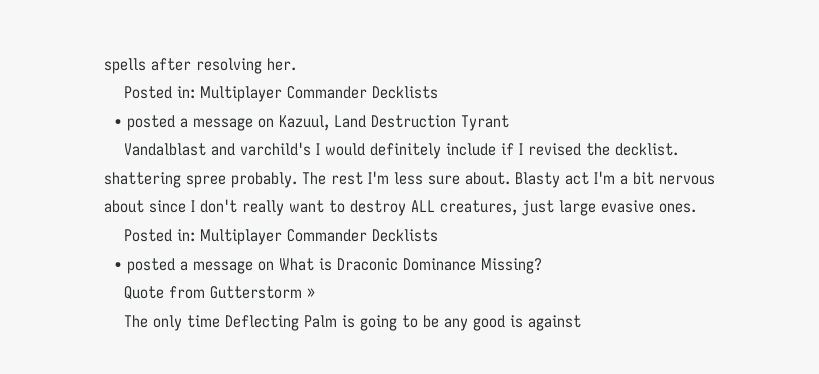spells after resolving her.
    Posted in: Multiplayer Commander Decklists
  • posted a message on Kazuul, Land Destruction Tyrant
    Vandalblast and varchild's I would definitely include if I revised the decklist. shattering spree probably. The rest I'm less sure about. Blasty act I'm a bit nervous about since I don't really want to destroy ALL creatures, just large evasive ones.
    Posted in: Multiplayer Commander Decklists
  • posted a message on What is Draconic Dominance Missing?
    Quote from Gutterstorm »
    The only time Deflecting Palm is going to be any good is against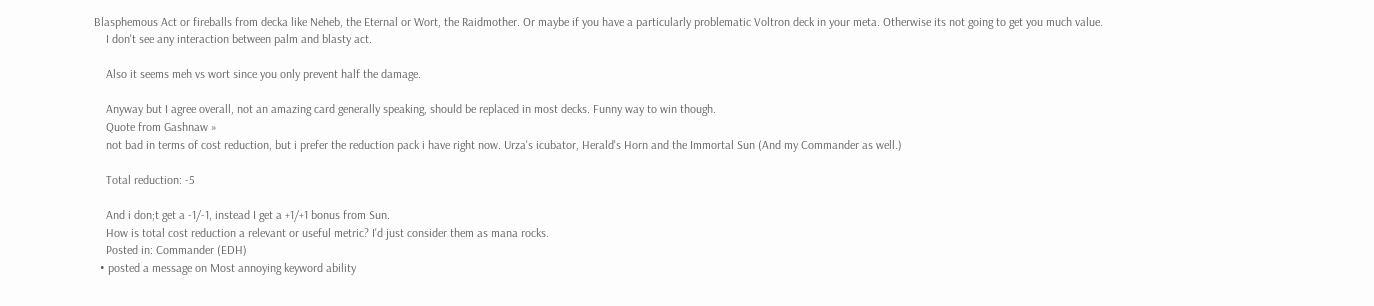Blasphemous Act or fireballs from decka like Neheb, the Eternal or Wort, the Raidmother. Or maybe if you have a particularly problematic Voltron deck in your meta. Otherwise its not going to get you much value.
    I don't see any interaction between palm and blasty act.

    Also it seems meh vs wort since you only prevent half the damage.

    Anyway but I agree overall, not an amazing card generally speaking, should be replaced in most decks. Funny way to win though.
    Quote from Gashnaw »
    not bad in terms of cost reduction, but i prefer the reduction pack i have right now. Urza's icubator, Herald's Horn and the Immortal Sun (And my Commander as well.)

    Total reduction: -5

    And i don;t get a -1/-1, instead I get a +1/+1 bonus from Sun.
    How is total cost reduction a relevant or useful metric? I'd just consider them as mana rocks.
    Posted in: Commander (EDH)
  • posted a message on Most annoying keyword ability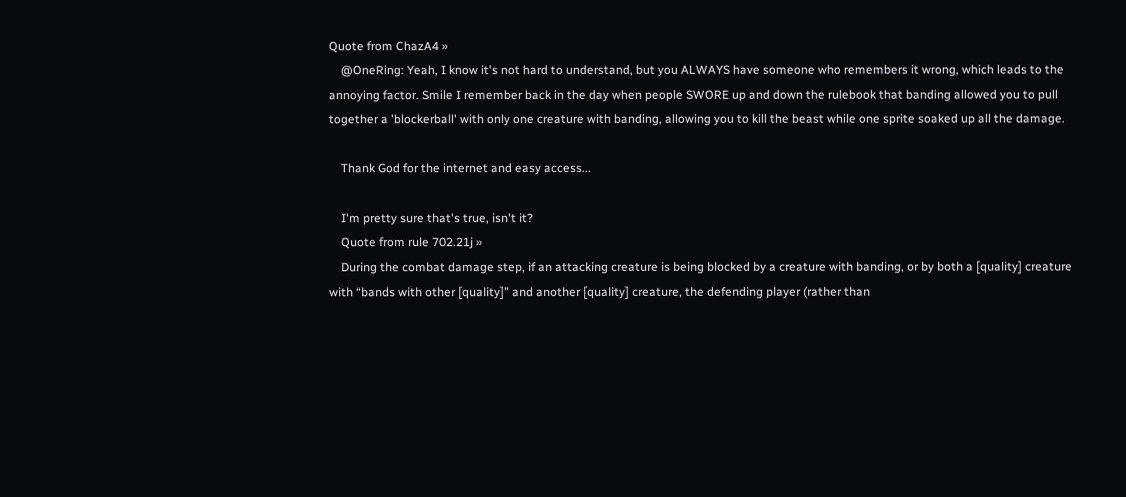Quote from ChazA4 »
    @OneRing: Yeah, I know it's not hard to understand, but you ALWAYS have someone who remembers it wrong, which leads to the annoying factor. Smile I remember back in the day when people SWORE up and down the rulebook that banding allowed you to pull together a 'blockerball' with only one creature with banding, allowing you to kill the beast while one sprite soaked up all the damage.

    Thank God for the internet and easy access...

    I'm pretty sure that's true, isn't it?
    Quote from rule 702.21j »
    During the combat damage step, if an attacking creature is being blocked by a creature with banding, or by both a [quality] creature with “bands with other [quality]” and another [quality] creature, the defending player (rather than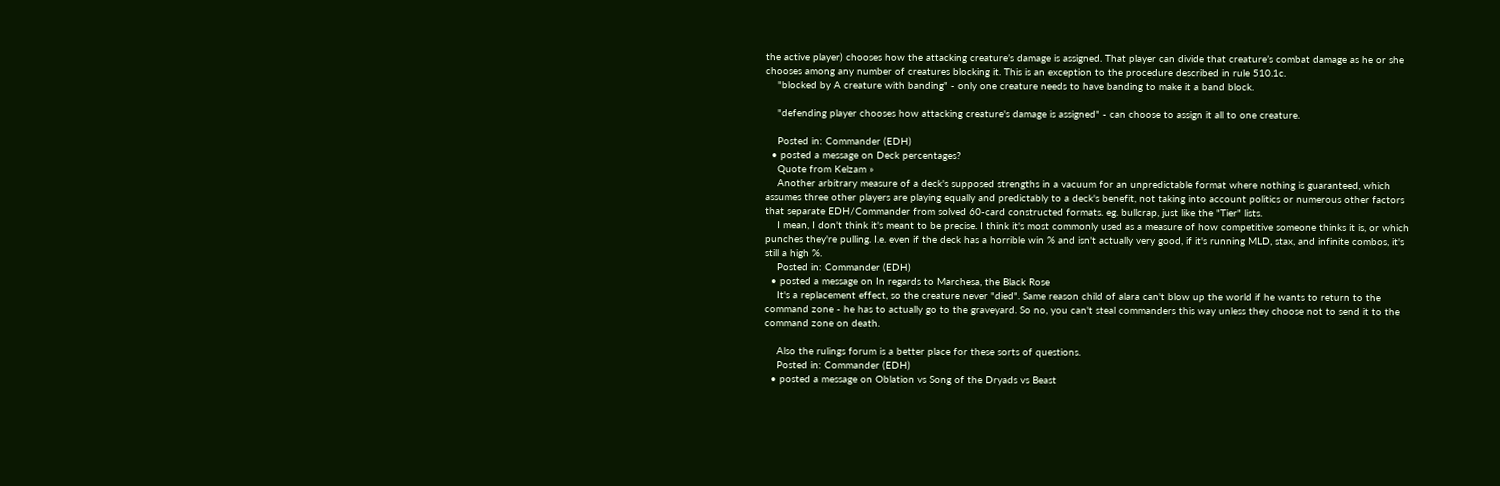the active player) chooses how the attacking creature’s damage is assigned. That player can divide that creature’s combat damage as he or she chooses among any number of creatures blocking it. This is an exception to the procedure described in rule 510.1c.
    "blocked by A creature with banding" - only one creature needs to have banding to make it a band block.

    "defending player chooses how attacking creature's damage is assigned" - can choose to assign it all to one creature.

    Posted in: Commander (EDH)
  • posted a message on Deck percentages?
    Quote from Kelzam »
    Another arbitrary measure of a deck's supposed strengths in a vacuum for an unpredictable format where nothing is guaranteed, which assumes three other players are playing equally and predictably to a deck's benefit, not taking into account politics or numerous other factors that separate EDH/Commander from solved 60-card constructed formats. eg. bullcrap, just like the "Tier" lists.
    I mean, I don't think it's meant to be precise. I think it's most commonly used as a measure of how competitive someone thinks it is, or which punches they're pulling. I.e. even if the deck has a horrible win % and isn't actually very good, if it's running MLD, stax, and infinite combos, it's still a high %.
    Posted in: Commander (EDH)
  • posted a message on In regards to Marchesa, the Black Rose
    It's a replacement effect, so the creature never "died". Same reason child of alara can't blow up the world if he wants to return to the command zone - he has to actually go to the graveyard. So no, you can't steal commanders this way unless they choose not to send it to the command zone on death.

    Also the rulings forum is a better place for these sorts of questions.
    Posted in: Commander (EDH)
  • posted a message on Oblation vs Song of the Dryads vs Beast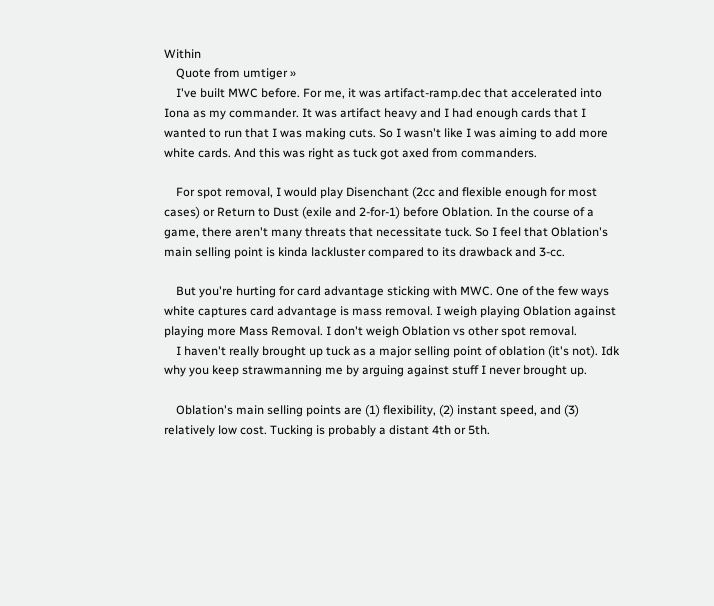Within
    Quote from umtiger »
    I've built MWC before. For me, it was artifact-ramp.dec that accelerated into Iona as my commander. It was artifact heavy and I had enough cards that I wanted to run that I was making cuts. So I wasn't like I was aiming to add more white cards. And this was right as tuck got axed from commanders.

    For spot removal, I would play Disenchant (2cc and flexible enough for most cases) or Return to Dust (exile and 2-for-1) before Oblation. In the course of a game, there aren't many threats that necessitate tuck. So I feel that Oblation's main selling point is kinda lackluster compared to its drawback and 3-cc.

    But you're hurting for card advantage sticking with MWC. One of the few ways white captures card advantage is mass removal. I weigh playing Oblation against playing more Mass Removal. I don't weigh Oblation vs other spot removal.
    I haven't really brought up tuck as a major selling point of oblation (it's not). Idk why you keep strawmanning me by arguing against stuff I never brought up.

    Oblation's main selling points are (1) flexibility, (2) instant speed, and (3) relatively low cost. Tucking is probably a distant 4th or 5th.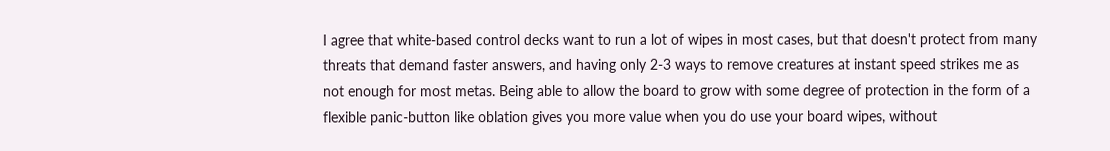I agree that white-based control decks want to run a lot of wipes in most cases, but that doesn't protect from many threats that demand faster answers, and having only 2-3 ways to remove creatures at instant speed strikes me as not enough for most metas. Being able to allow the board to grow with some degree of protection in the form of a flexible panic-button like oblation gives you more value when you do use your board wipes, without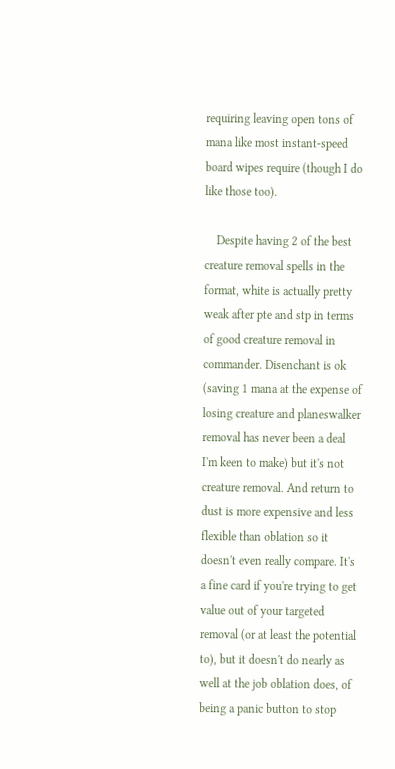requiring leaving open tons of mana like most instant-speed board wipes require (though I do like those too).

    Despite having 2 of the best creature removal spells in the format, white is actually pretty weak after pte and stp in terms of good creature removal in commander. Disenchant is ok (saving 1 mana at the expense of losing creature and planeswalker removal has never been a deal I'm keen to make) but it's not creature removal. And return to dust is more expensive and less flexible than oblation so it doesn't even really compare. It's a fine card if you're trying to get value out of your targeted removal (or at least the potential to), but it doesn't do nearly as well at the job oblation does, of being a panic button to stop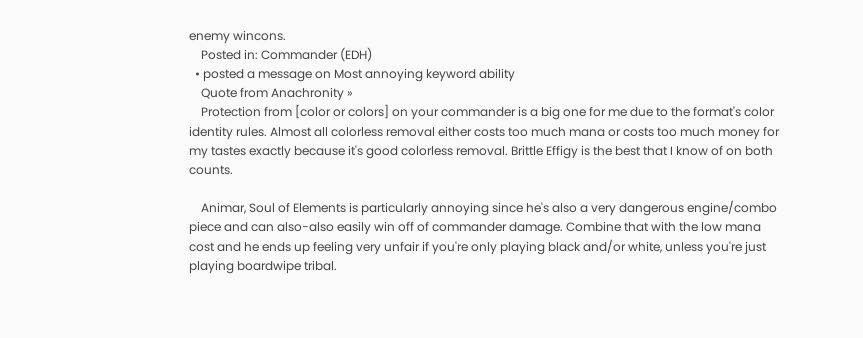enemy wincons.
    Posted in: Commander (EDH)
  • posted a message on Most annoying keyword ability
    Quote from Anachronity »
    Protection from [color or colors] on your commander is a big one for me due to the format's color identity rules. Almost all colorless removal either costs too much mana or costs too much money for my tastes exactly because it's good colorless removal. Brittle Effigy is the best that I know of on both counts.

    Animar, Soul of Elements is particularly annoying since he's also a very dangerous engine/combo piece and can also-also easily win off of commander damage. Combine that with the low mana cost and he ends up feeling very unfair if you're only playing black and/or white, unless you're just playing boardwipe tribal.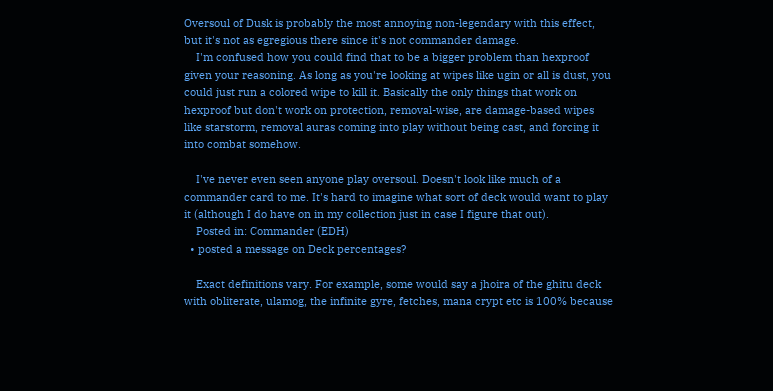Oversoul of Dusk is probably the most annoying non-legendary with this effect, but it's not as egregious there since it's not commander damage.
    I'm confused how you could find that to be a bigger problem than hexproof given your reasoning. As long as you're looking at wipes like ugin or all is dust, you could just run a colored wipe to kill it. Basically the only things that work on hexproof but don't work on protection, removal-wise, are damage-based wipes like starstorm, removal auras coming into play without being cast, and forcing it into combat somehow.

    I've never even seen anyone play oversoul. Doesn't look like much of a commander card to me. It's hard to imagine what sort of deck would want to play it (although I do have on in my collection just in case I figure that out).
    Posted in: Commander (EDH)
  • posted a message on Deck percentages?

    Exact definitions vary. For example, some would say a jhoira of the ghitu deck with obliterate, ulamog, the infinite gyre, fetches, mana crypt etc is 100% because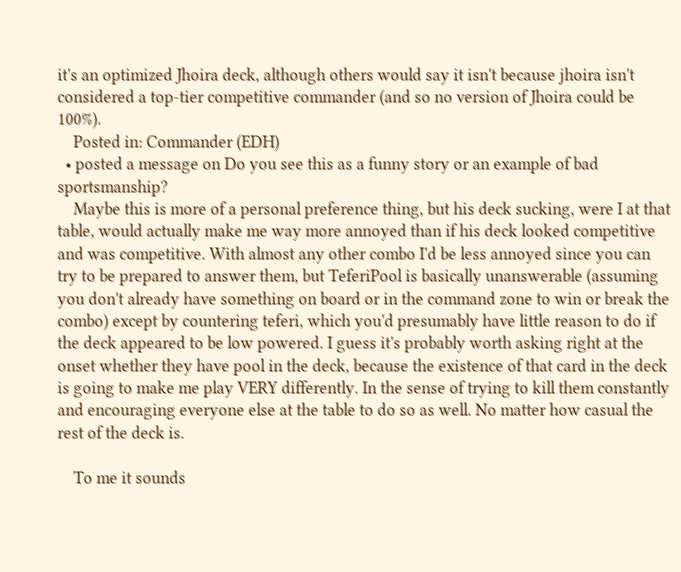it's an optimized Jhoira deck, although others would say it isn't because jhoira isn't considered a top-tier competitive commander (and so no version of Jhoira could be 100%).
    Posted in: Commander (EDH)
  • posted a message on Do you see this as a funny story or an example of bad sportsmanship?
    Maybe this is more of a personal preference thing, but his deck sucking, were I at that table, would actually make me way more annoyed than if his deck looked competitive and was competitive. With almost any other combo I'd be less annoyed since you can try to be prepared to answer them, but TeferiPool is basically unanswerable (assuming you don't already have something on board or in the command zone to win or break the combo) except by countering teferi, which you'd presumably have little reason to do if the deck appeared to be low powered. I guess it's probably worth asking right at the onset whether they have pool in the deck, because the existence of that card in the deck is going to make me play VERY differently. In the sense of trying to kill them constantly and encouraging everyone else at the table to do so as well. No matter how casual the rest of the deck is.

    To me it sounds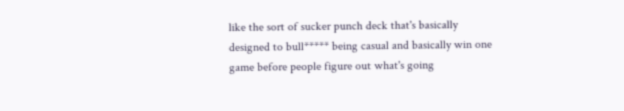like the sort of sucker punch deck that's basically designed to bull***** being casual and basically win one game before people figure out what's going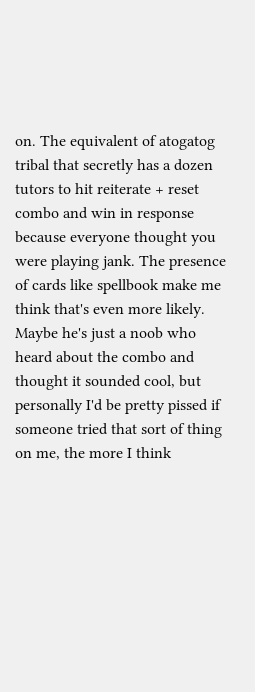on. The equivalent of atogatog tribal that secretly has a dozen tutors to hit reiterate + reset combo and win in response because everyone thought you were playing jank. The presence of cards like spellbook make me think that's even more likely. Maybe he's just a noob who heard about the combo and thought it sounded cool, but personally I'd be pretty pissed if someone tried that sort of thing on me, the more I think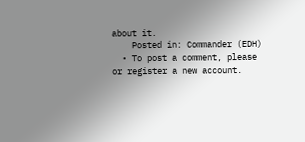about it.
    Posted in: Commander (EDH)
  • To post a comment, please or register a new account.